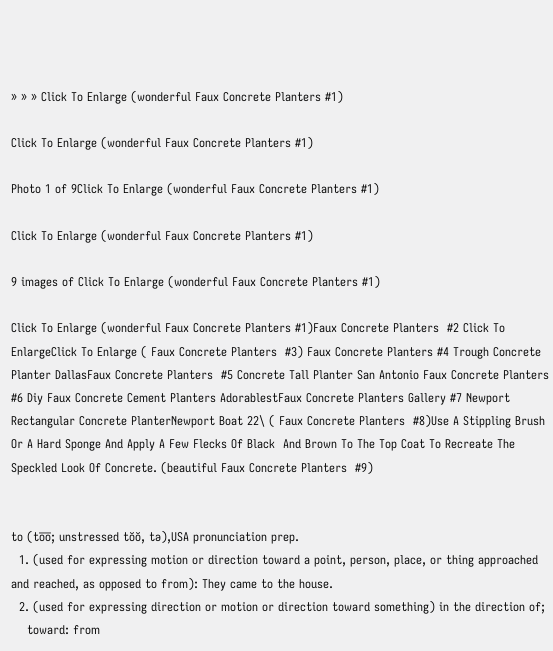» » » Click To Enlarge (wonderful Faux Concrete Planters #1)

Click To Enlarge (wonderful Faux Concrete Planters #1)

Photo 1 of 9Click To Enlarge (wonderful Faux Concrete Planters #1)

Click To Enlarge (wonderful Faux Concrete Planters #1)

9 images of Click To Enlarge (wonderful Faux Concrete Planters #1)

Click To Enlarge (wonderful Faux Concrete Planters #1)Faux Concrete Planters  #2 Click To EnlargeClick To Enlarge ( Faux Concrete Planters  #3) Faux Concrete Planters #4 Trough Concrete Planter DallasFaux Concrete Planters  #5 Concrete Tall Planter San Antonio Faux Concrete Planters #6 Diy Faux Concrete Cement Planters AdorablestFaux Concrete Planters Gallery #7 Newport Rectangular Concrete PlanterNewport Boat 22\ ( Faux Concrete Planters  #8)Use A Stippling Brush Or A Hard Sponge And Apply A Few Flecks Of Black  And Brown To The Top Coat To Recreate The Speckled Look Of Concrete. (beautiful Faux Concrete Planters  #9)


to (to̅o̅; unstressed tŏŏ, tə),USA pronunciation prep.
  1. (used for expressing motion or direction toward a point, person, place, or thing approached and reached, as opposed to from): They came to the house.
  2. (used for expressing direction or motion or direction toward something) in the direction of;
    toward: from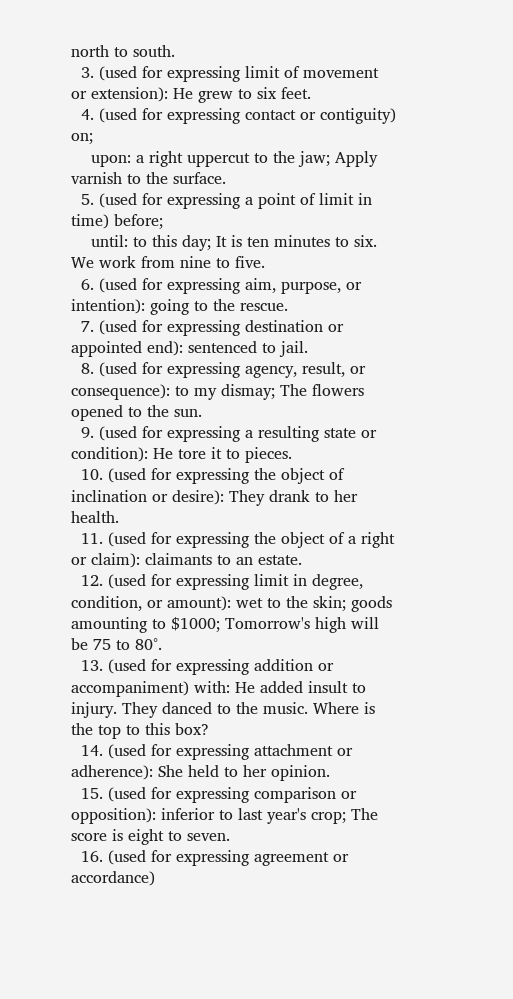north to south.
  3. (used for expressing limit of movement or extension): He grew to six feet.
  4. (used for expressing contact or contiguity) on;
    upon: a right uppercut to the jaw; Apply varnish to the surface.
  5. (used for expressing a point of limit in time) before;
    until: to this day; It is ten minutes to six. We work from nine to five.
  6. (used for expressing aim, purpose, or intention): going to the rescue.
  7. (used for expressing destination or appointed end): sentenced to jail.
  8. (used for expressing agency, result, or consequence): to my dismay; The flowers opened to the sun.
  9. (used for expressing a resulting state or condition): He tore it to pieces.
  10. (used for expressing the object of inclination or desire): They drank to her health.
  11. (used for expressing the object of a right or claim): claimants to an estate.
  12. (used for expressing limit in degree, condition, or amount): wet to the skin; goods amounting to $1000; Tomorrow's high will be 75 to 80°.
  13. (used for expressing addition or accompaniment) with: He added insult to injury. They danced to the music. Where is the top to this box?
  14. (used for expressing attachment or adherence): She held to her opinion.
  15. (used for expressing comparison or opposition): inferior to last year's crop; The score is eight to seven.
  16. (used for expressing agreement or accordance)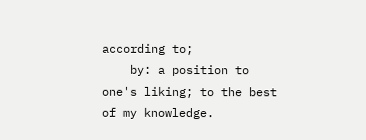according to;
    by: a position to one's liking; to the best of my knowledge.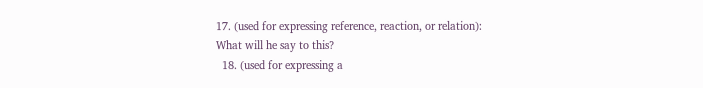17. (used for expressing reference, reaction, or relation): What will he say to this?
  18. (used for expressing a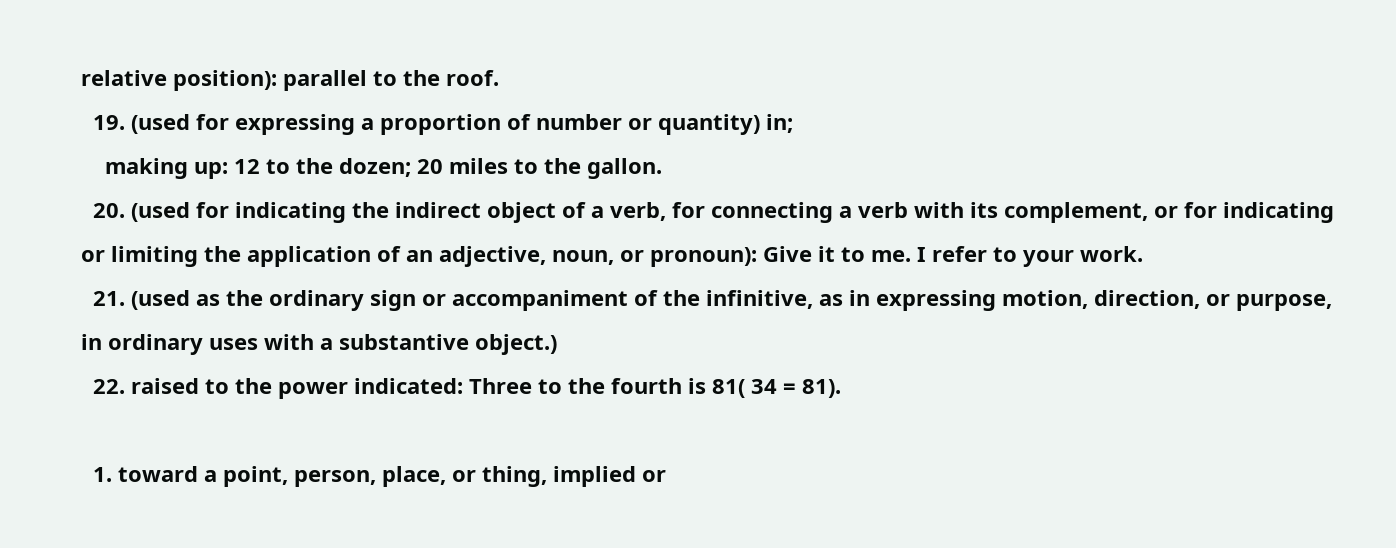relative position): parallel to the roof.
  19. (used for expressing a proportion of number or quantity) in;
    making up: 12 to the dozen; 20 miles to the gallon.
  20. (used for indicating the indirect object of a verb, for connecting a verb with its complement, or for indicating or limiting the application of an adjective, noun, or pronoun): Give it to me. I refer to your work.
  21. (used as the ordinary sign or accompaniment of the infinitive, as in expressing motion, direction, or purpose, in ordinary uses with a substantive object.)
  22. raised to the power indicated: Three to the fourth is 81( 34 = 81).

  1. toward a point, person, place, or thing, implied or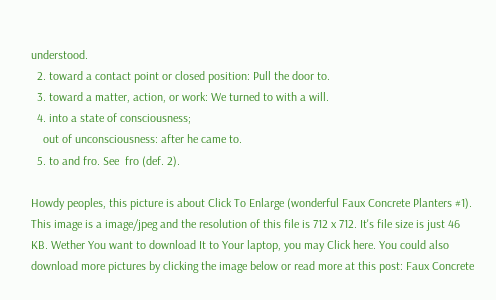understood.
  2. toward a contact point or closed position: Pull the door to.
  3. toward a matter, action, or work: We turned to with a will.
  4. into a state of consciousness;
    out of unconsciousness: after he came to.
  5. to and fro. See  fro (def. 2).

Howdy peoples, this picture is about Click To Enlarge (wonderful Faux Concrete Planters #1). This image is a image/jpeg and the resolution of this file is 712 x 712. It's file size is just 46 KB. Wether You want to download It to Your laptop, you may Click here. You could also download more pictures by clicking the image below or read more at this post: Faux Concrete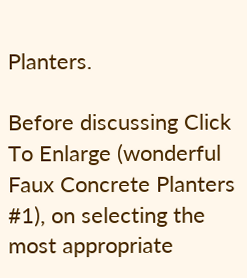Planters.

Before discussing Click To Enlarge (wonderful Faux Concrete Planters #1), on selecting the most appropriate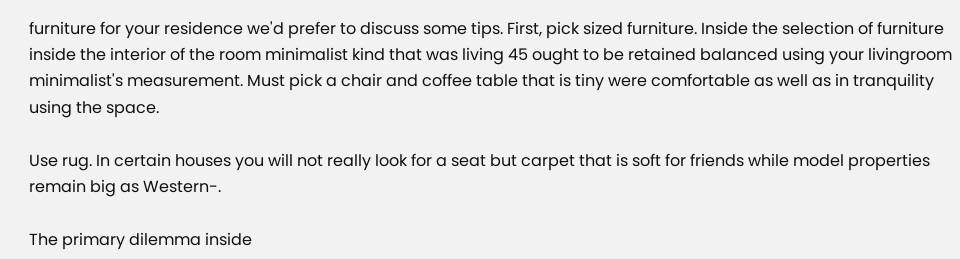furniture for your residence we'd prefer to discuss some tips. First, pick sized furniture. Inside the selection of furniture inside the interior of the room minimalist kind that was living 45 ought to be retained balanced using your livingroom minimalist's measurement. Must pick a chair and coffee table that is tiny were comfortable as well as in tranquility using the space.

Use rug. In certain houses you will not really look for a seat but carpet that is soft for friends while model properties remain big as Western-.

The primary dilemma inside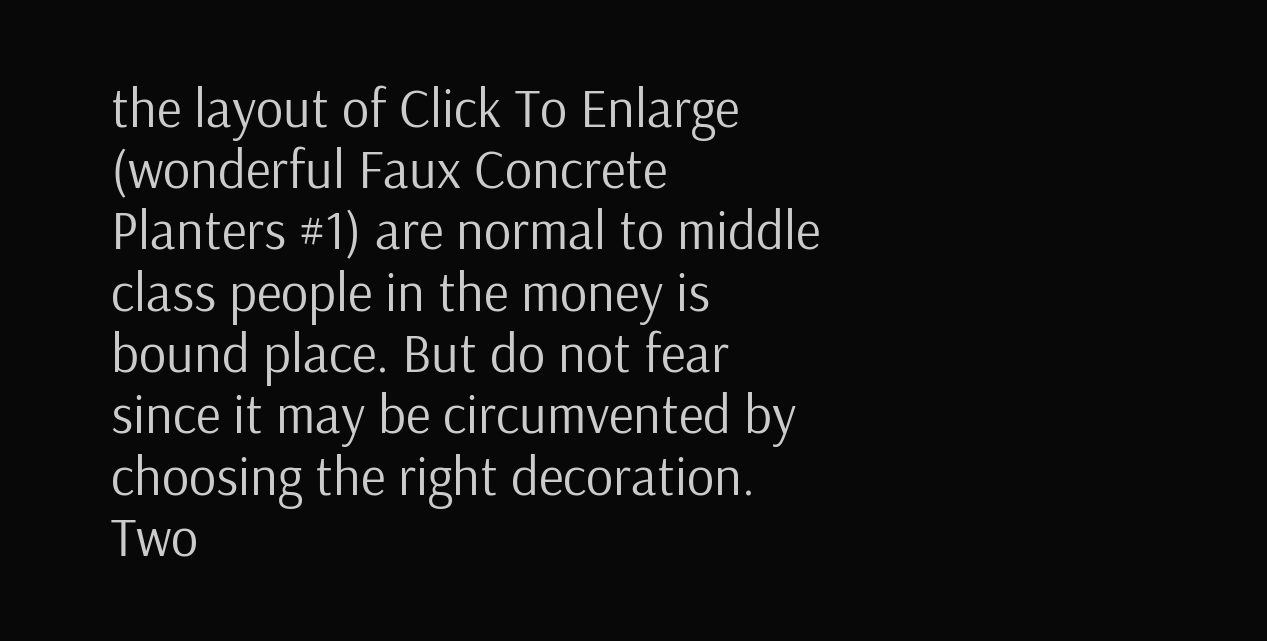the layout of Click To Enlarge (wonderful Faux Concrete Planters #1) are normal to middle class people in the money is bound place. But do not fear since it may be circumvented by choosing the right decoration. Two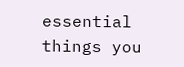essential things you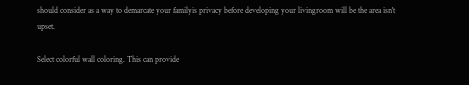should consider as a way to demarcate your familyis privacy before developing your livingroom will be the area isn't upset.

Select colorful wall coloring. This can provide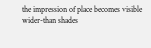the impression of place becomes visible wider-than shades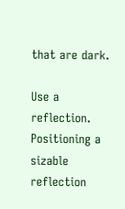that are dark.

Use a reflection. Positioning a sizable reflection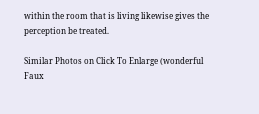within the room that is living likewise gives the perception be treated.

Similar Photos on Click To Enlarge (wonderful Faux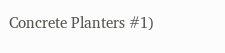Concrete Planters #1)